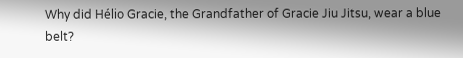Why did Hélio Gracie, the Grandfather of Gracie Jiu Jitsu, wear a blue belt?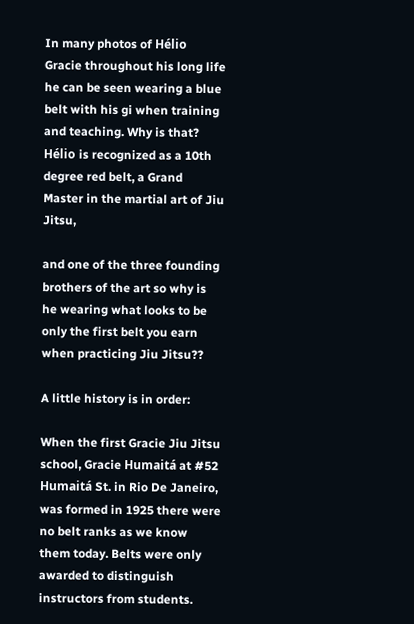In many photos of Hélio Gracie throughout his long life he can be seen wearing a blue belt with his gi when training and teaching. Why is that? Hélio is recognized as a 10th degree red belt, a Grand Master in the martial art of Jiu Jitsu,

and one of the three founding brothers of the art so why is he wearing what looks to be only the first belt you earn when practicing Jiu Jitsu??

A little history is in order:

When the first Gracie Jiu Jitsu school, Gracie Humaitá at #52 Humaitá St. in Rio De Janeiro, was formed in 1925 there were no belt ranks as we know them today. Belts were only awarded to distinguish instructors from students.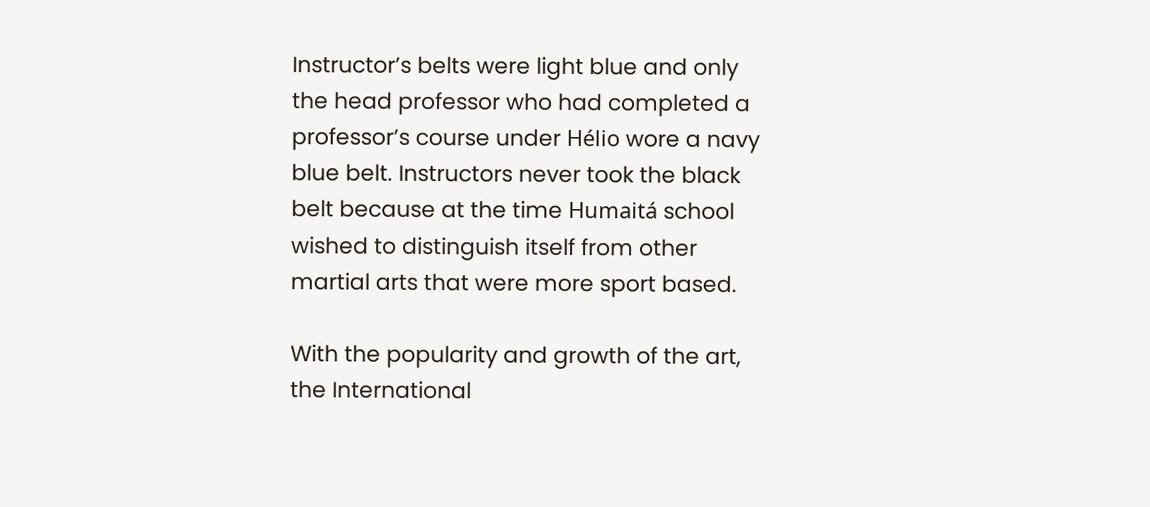Instructor’s belts were light blue and only the head professor who had completed a professor’s course under Hélio wore a navy blue belt. Instructors never took the black belt because at the time Humaitá school wished to distinguish itself from other martial arts that were more sport based.

With the popularity and growth of the art, the International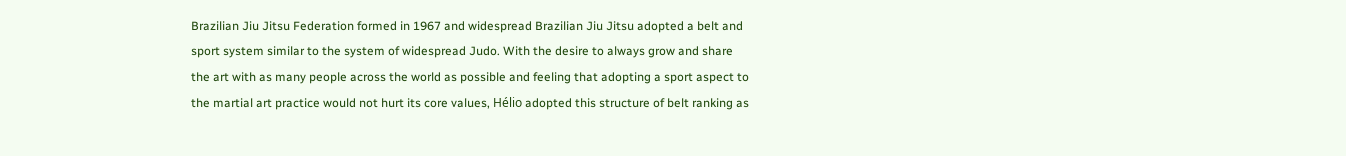Brazilian Jiu Jitsu Federation formed in 1967 and widespread Brazilian Jiu Jitsu adopted a belt and sport system similar to the system of widespread Judo. With the desire to always grow and share the art with as many people across the world as possible and feeling that adopting a sport aspect to the martial art practice would not hurt its core values, Hélio adopted this structure of belt ranking as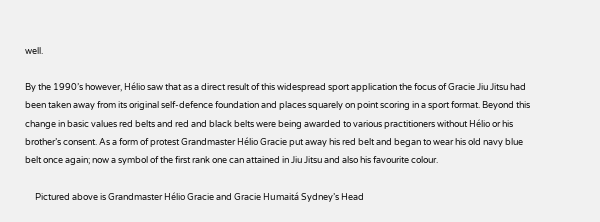well.

By the 1990’s however, Hélio saw that as a direct result of this widespread sport application the focus of Gracie Jiu Jitsu had been taken away from its original self-defence foundation and places squarely on point scoring in a sport format. Beyond this change in basic values red belts and red and black belts were being awarded to various practitioners without Hélio or his brother’s consent. As a form of protest Grandmaster Hélio Gracie put away his red belt and began to wear his old navy blue belt once again; now a symbol of the first rank one can attained in Jiu Jitsu and also his favourite colour.

     Pictured above is Grandmaster Hélio Gracie and Gracie Humaitá Sydney’s Head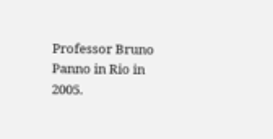Professor Bruno Panno in Rio in 2005.